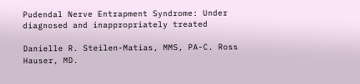Pudendal Nerve Entrapment Syndrome: Under diagnosed and inappropriately treated

Danielle R. Steilen-Matias, MMS, PA-C. Ross Hauser, MD.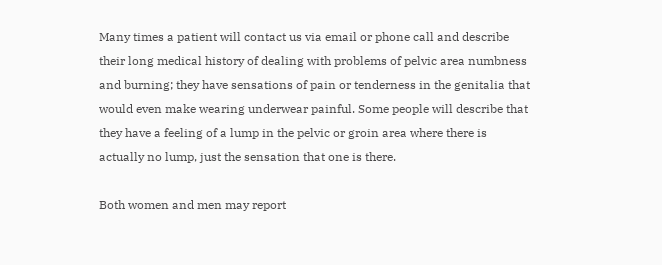Many times a patient will contact us via email or phone call and describe their long medical history of dealing with problems of pelvic area numbness and burning; they have sensations of pain or tenderness in the genitalia that would even make wearing underwear painful. Some people will describe that they have a feeling of a lump in the pelvic or groin area where there is actually no lump, just the sensation that one is there.

Both women and men may report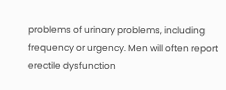problems of urinary problems, including frequency or urgency. Men will often report erectile dysfunction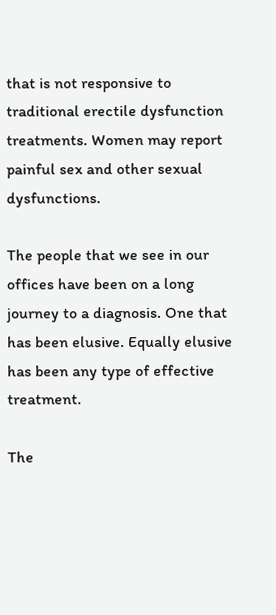that is not responsive to traditional erectile dysfunction treatments. Women may report painful sex and other sexual dysfunctions.

The people that we see in our offices have been on a long journey to a diagnosis. One that has been elusive. Equally elusive has been any type of effective treatment.

The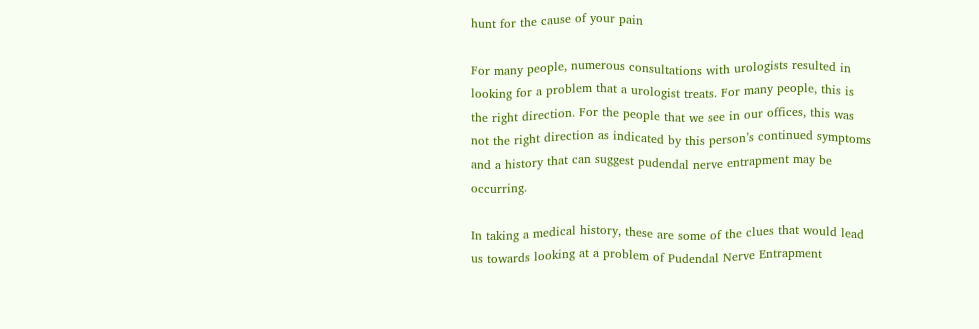hunt for the cause of your pain

For many people, numerous consultations with urologists resulted in looking for a problem that a urologist treats. For many people, this is the right direction. For the people that we see in our offices, this was not the right direction as indicated by this person’s continued symptoms and a history that can suggest pudendal nerve entrapment may be occurring.

In taking a medical history, these are some of the clues that would lead us towards looking at a problem of Pudendal Nerve Entrapment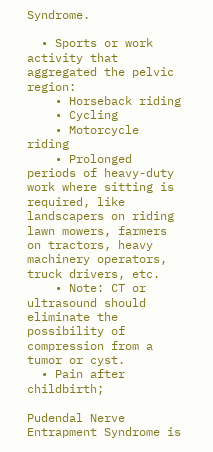Syndrome.

  • Sports or work activity that aggregated the pelvic region:
    • Horseback riding
    • Cycling
    • Motorcycle riding
    • Prolonged periods of heavy-duty work where sitting is required, like landscapers on riding lawn mowers, farmers on tractors, heavy machinery operators, truck drivers, etc.
    • Note: CT or ultrasound should eliminate the possibility of compression from a tumor or cyst.
  • Pain after childbirth;

Pudendal Nerve Entrapment Syndrome is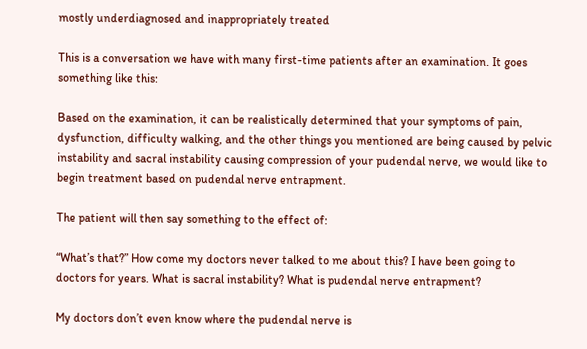mostly underdiagnosed and inappropriately treated

This is a conversation we have with many first-time patients after an examination. It goes something like this:

Based on the examination, it can be realistically determined that your symptoms of pain, dysfunction, difficulty walking, and the other things you mentioned are being caused by pelvic instability and sacral instability causing compression of your pudendal nerve, we would like to begin treatment based on pudendal nerve entrapment.

The patient will then say something to the effect of:

“What’s that?” How come my doctors never talked to me about this? I have been going to doctors for years. What is sacral instability? What is pudendal nerve entrapment?

My doctors don’t even know where the pudendal nerve is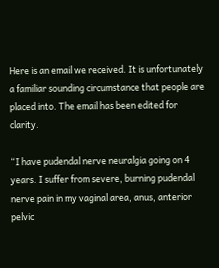Here is an email we received. It is unfortunately a familiar sounding circumstance that people are placed into. The email has been edited for clarity.

“I have pudendal nerve neuralgia going on 4 years. I suffer from severe, burning pudendal nerve pain in my vaginal area, anus, anterior pelvic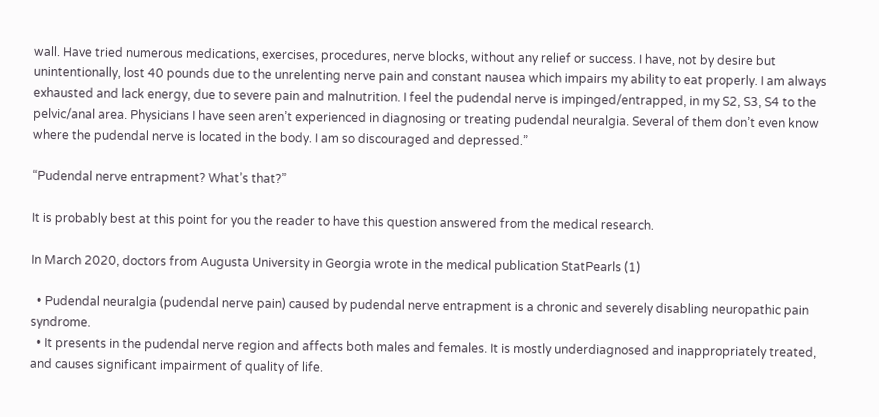wall. Have tried numerous medications, exercises, procedures, nerve blocks, without any relief or success. I have, not by desire but unintentionally, lost 40 pounds due to the unrelenting nerve pain and constant nausea which impairs my ability to eat properly. I am always exhausted and lack energy, due to severe pain and malnutrition. I feel the pudendal nerve is impinged/entrapped, in my S2, S3, S4 to the pelvic/anal area. Physicians I have seen aren’t experienced in diagnosing or treating pudendal neuralgia. Several of them don’t even know where the pudendal nerve is located in the body. I am so discouraged and depressed.”

“Pudendal nerve entrapment? What’s that?”

It is probably best at this point for you the reader to have this question answered from the medical research.

In March 2020, doctors from Augusta University in Georgia wrote in the medical publication StatPearls (1)

  • Pudendal neuralgia (pudendal nerve pain) caused by pudendal nerve entrapment is a chronic and severely disabling neuropathic pain syndrome.
  • It presents in the pudendal nerve region and affects both males and females. It is mostly underdiagnosed and inappropriately treated, and causes significant impairment of quality of life.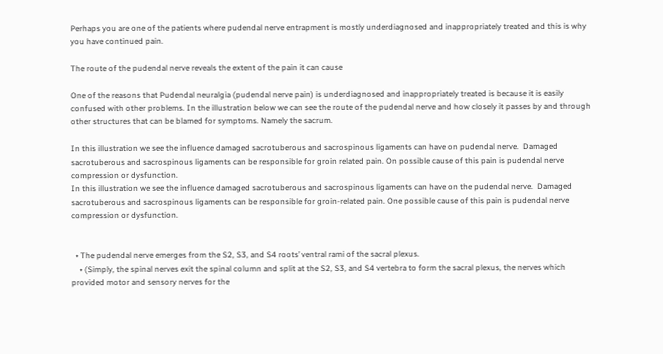Perhaps you are one of the patients where pudendal nerve entrapment is mostly underdiagnosed and inappropriately treated and this is why you have continued pain.

The route of the pudendal nerve reveals the extent of the pain it can cause

One of the reasons that Pudendal neuralgia (pudendal nerve pain) is underdiagnosed and inappropriately treated is because it is easily confused with other problems. In the illustration below we can see the route of the pudendal nerve and how closely it passes by and through other structures that can be blamed for symptoms. Namely the sacrum.

In this illustration we see the influence damaged sacrotuberous and sacrospinous ligaments can have on pudendal nerve.  Damaged sacrotuberous and sacrospinous ligaments can be responsible for groin related pain. On possible cause of this pain is pudendal nerve compression or dysfunction.
In this illustration we see the influence damaged sacrotuberous and sacrospinous ligaments can have on the pudendal nerve.  Damaged sacrotuberous and sacrospinous ligaments can be responsible for groin-related pain. One possible cause of this pain is pudendal nerve compression or dysfunction.


  • The pudendal nerve emerges from the S2, S3, and S4 roots’ ventral rami of the sacral plexus.
    • (Simply, the spinal nerves exit the spinal column and split at the S2, S3, and S4 vertebra to form the sacral plexus, the nerves which provided motor and sensory nerves for the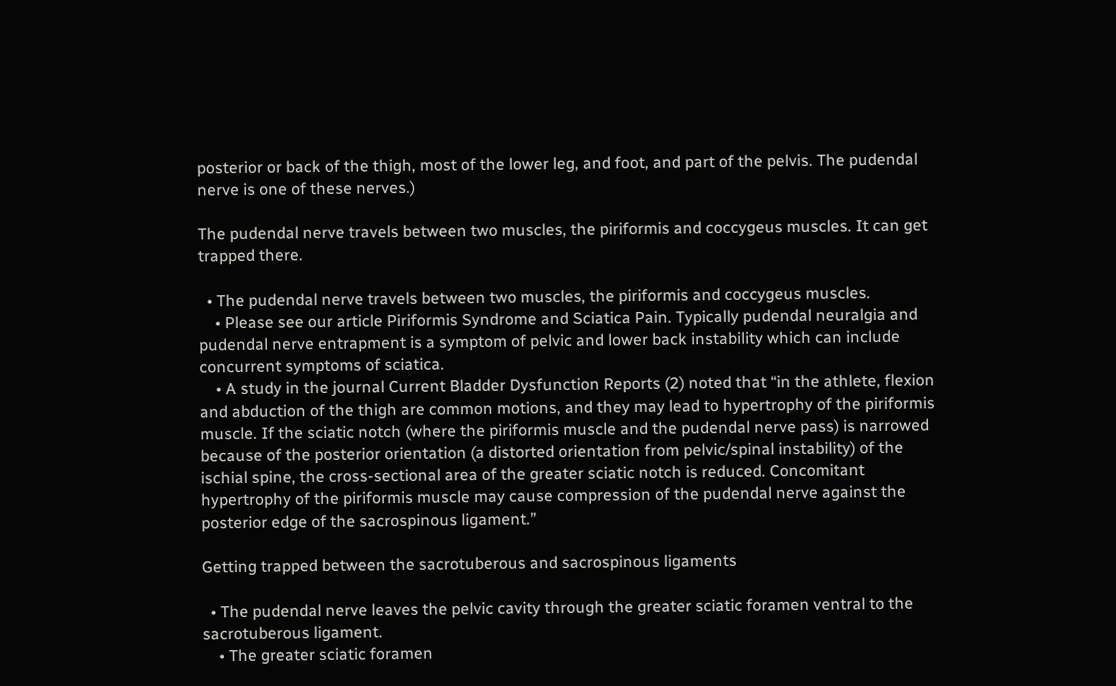posterior or back of the thigh, most of the lower leg, and foot, and part of the pelvis. The pudendal nerve is one of these nerves.)

The pudendal nerve travels between two muscles, the piriformis and coccygeus muscles. It can get trapped there.

  • The pudendal nerve travels between two muscles, the piriformis and coccygeus muscles.
    • Please see our article Piriformis Syndrome and Sciatica Pain. Typically pudendal neuralgia and pudendal nerve entrapment is a symptom of pelvic and lower back instability which can include concurrent symptoms of sciatica.
    • A study in the journal Current Bladder Dysfunction Reports (2) noted that “in the athlete, flexion and abduction of the thigh are common motions, and they may lead to hypertrophy of the piriformis muscle. If the sciatic notch (where the piriformis muscle and the pudendal nerve pass) is narrowed because of the posterior orientation (a distorted orientation from pelvic/spinal instability) of the ischial spine, the cross-sectional area of the greater sciatic notch is reduced. Concomitant hypertrophy of the piriformis muscle may cause compression of the pudendal nerve against the posterior edge of the sacrospinous ligament.”

Getting trapped between the sacrotuberous and sacrospinous ligaments

  • The pudendal nerve leaves the pelvic cavity through the greater sciatic foramen ventral to the sacrotuberous ligament.
    • The greater sciatic foramen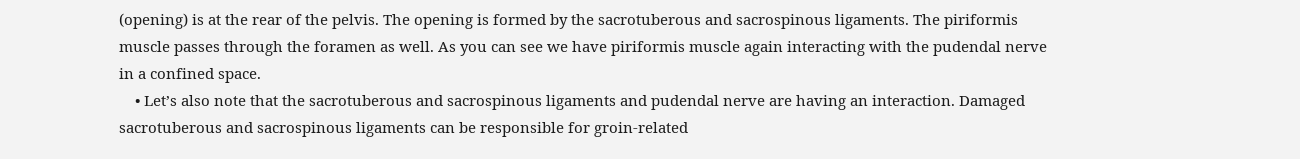(opening) is at the rear of the pelvis. The opening is formed by the sacrotuberous and sacrospinous ligaments. The piriformis muscle passes through the foramen as well. As you can see we have piriformis muscle again interacting with the pudendal nerve in a confined space.
    • Let’s also note that the sacrotuberous and sacrospinous ligaments and pudendal nerve are having an interaction. Damaged sacrotuberous and sacrospinous ligaments can be responsible for groin-related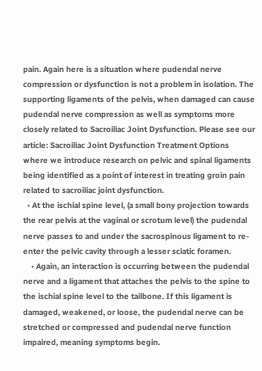pain. Again here is a situation where pudendal nerve compression or dysfunction is not a problem in isolation. The supporting ligaments of the pelvis, when damaged can cause pudendal nerve compression as well as symptoms more closely related to Sacroiliac Joint Dysfunction. Please see our article: Sacroiliac Joint Dysfunction Treatment Options where we introduce research on pelvic and spinal ligaments being identified as a point of interest in treating groin pain related to sacroiliac joint dysfunction.
  • At the ischial spine level, (a small bony projection towards the rear pelvis at the vaginal or scrotum level) the pudendal nerve passes to and under the sacrospinous ligament to re-enter the pelvic cavity through a lesser sciatic foramen.
    • Again, an interaction is occurring between the pudendal nerve and a ligament that attaches the pelvis to the spine to the ischial spine level to the tailbone. If this ligament is damaged, weakened, or loose, the pudendal nerve can be stretched or compressed and pudendal nerve function impaired, meaning symptoms begin.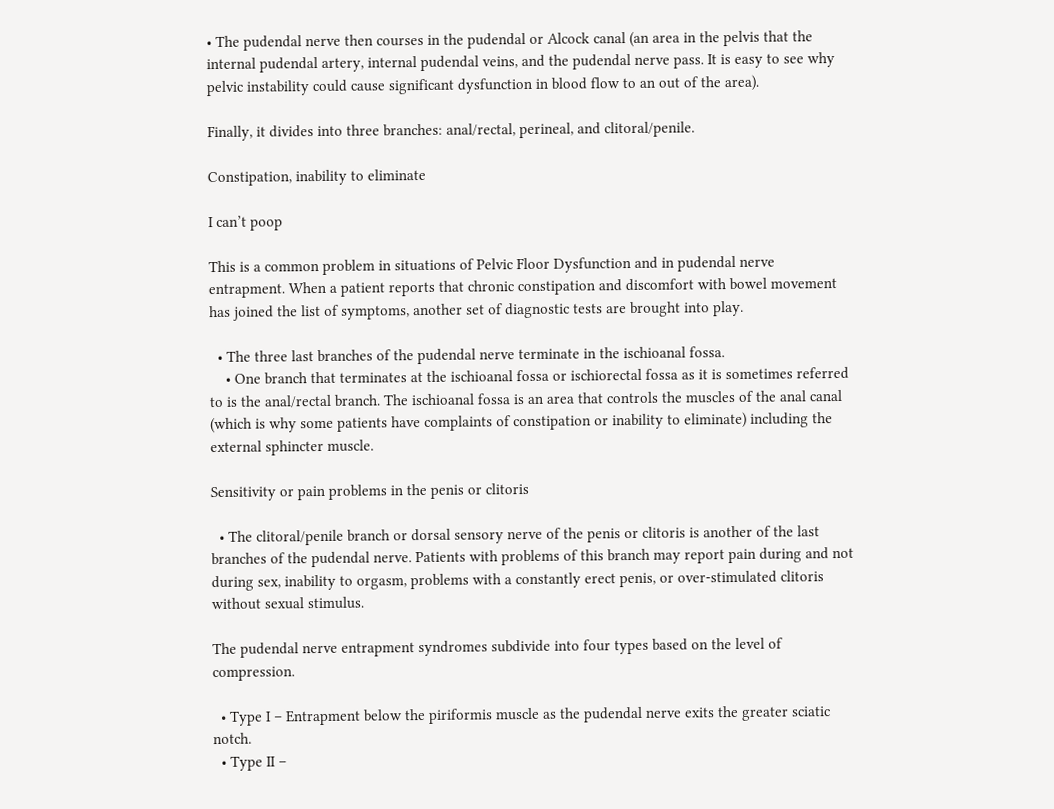• The pudendal nerve then courses in the pudendal or Alcock canal (an area in the pelvis that the internal pudendal artery, internal pudendal veins, and the pudendal nerve pass. It is easy to see why pelvic instability could cause significant dysfunction in blood flow to an out of the area).

Finally, it divides into three branches: anal/rectal, perineal, and clitoral/penile.

Constipation, inability to eliminate

I can’t poop

This is a common problem in situations of Pelvic Floor Dysfunction and in pudendal nerve entrapment. When a patient reports that chronic constipation and discomfort with bowel movement has joined the list of symptoms, another set of diagnostic tests are brought into play.

  • The three last branches of the pudendal nerve terminate in the ischioanal fossa.
    • One branch that terminates at the ischioanal fossa or ischiorectal fossa as it is sometimes referred to is the anal/rectal branch. The ischioanal fossa is an area that controls the muscles of the anal canal (which is why some patients have complaints of constipation or inability to eliminate) including the external sphincter muscle.

Sensitivity or pain problems in the penis or clitoris

  • The clitoral/penile branch or dorsal sensory nerve of the penis or clitoris is another of the last branches of the pudendal nerve. Patients with problems of this branch may report pain during and not during sex, inability to orgasm, problems with a constantly erect penis, or over-stimulated clitoris without sexual stimulus.

The pudendal nerve entrapment syndromes subdivide into four types based on the level of compression.

  • Type I – Entrapment below the piriformis muscle as the pudendal nerve exits the greater sciatic notch.
  • Type II –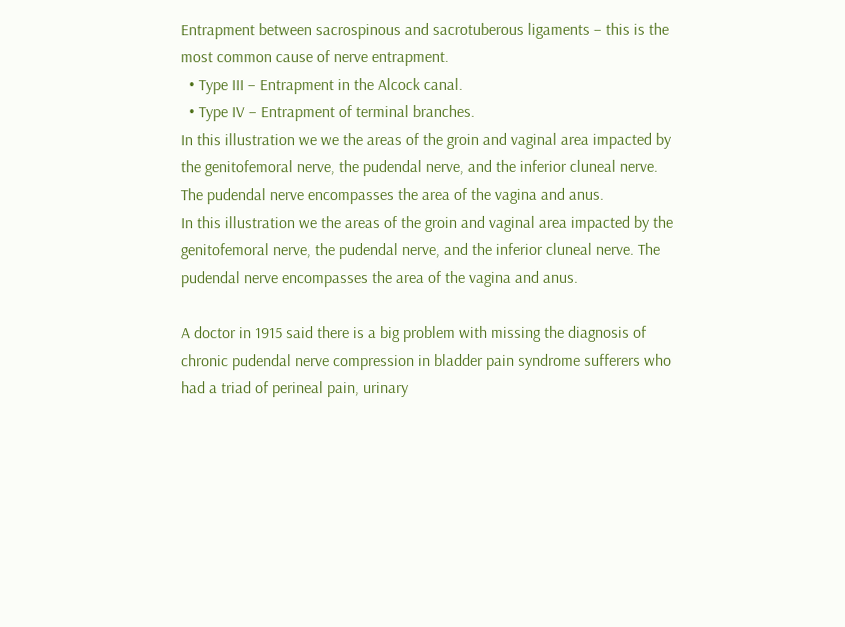Entrapment between sacrospinous and sacrotuberous ligaments – this is the most common cause of nerve entrapment.
  • Type III – Entrapment in the Alcock canal.
  • Type IV – Entrapment of terminal branches.
In this illustration we we the areas of the groin and vaginal area impacted by the genitofemoral nerve, the pudendal nerve, and the inferior cluneal nerve. The pudendal nerve encompasses the area of the vagina and anus.
In this illustration we the areas of the groin and vaginal area impacted by the genitofemoral nerve, the pudendal nerve, and the inferior cluneal nerve. The pudendal nerve encompasses the area of the vagina and anus.

A doctor in 1915 said there is a big problem with missing the diagnosis of chronic pudendal nerve compression in bladder pain syndrome sufferers who had a triad of perineal pain, urinary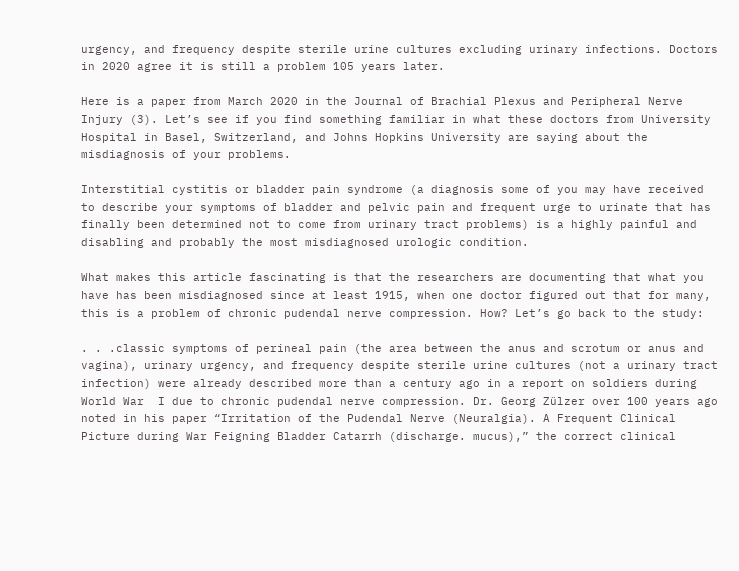urgency, and frequency despite sterile urine cultures excluding urinary infections. Doctors in 2020 agree it is still a problem 105 years later.

Here is a paper from March 2020 in the Journal of Brachial Plexus and Peripheral Nerve Injury (3). Let’s see if you find something familiar in what these doctors from University Hospital in Basel, Switzerland, and Johns Hopkins University are saying about the misdiagnosis of your problems.

Interstitial cystitis or bladder pain syndrome (a diagnosis some of you may have received to describe your symptoms of bladder and pelvic pain and frequent urge to urinate that has finally been determined not to come from urinary tract problems) is a highly painful and disabling and probably the most misdiagnosed urologic condition.

What makes this article fascinating is that the researchers are documenting that what you have has been misdiagnosed since at least 1915, when one doctor figured out that for many, this is a problem of chronic pudendal nerve compression. How? Let’s go back to the study:

. . .classic symptoms of perineal pain (the area between the anus and scrotum or anus and vagina), urinary urgency, and frequency despite sterile urine cultures (not a urinary tract infection) were already described more than a century ago in a report on soldiers during World War  I due to chronic pudendal nerve compression. Dr. Georg Zülzer over 100 years ago noted in his paper “Irritation of the Pudendal Nerve (Neuralgia). A Frequent Clinical Picture during War Feigning Bladder Catarrh (discharge. mucus),” the correct clinical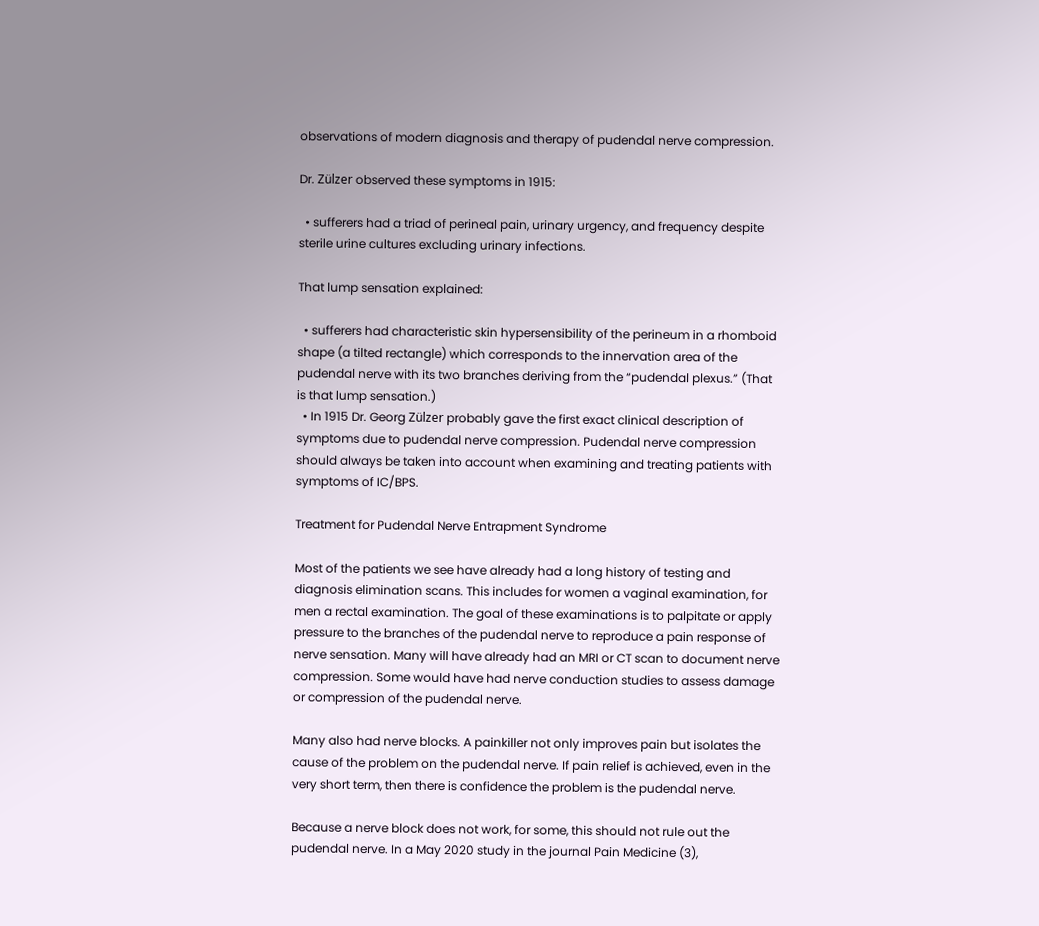observations of modern diagnosis and therapy of pudendal nerve compression.

Dr. Zülzer observed these symptoms in 1915:

  • sufferers had a triad of perineal pain, urinary urgency, and frequency despite sterile urine cultures excluding urinary infections.

That lump sensation explained:

  • sufferers had characteristic skin hypersensibility of the perineum in a rhomboid shape (a tilted rectangle) which corresponds to the innervation area of the pudendal nerve with its two branches deriving from the “pudendal plexus.” (That is that lump sensation.)
  • In 1915 Dr. Georg Zülzer probably gave the first exact clinical description of symptoms due to pudendal nerve compression. Pudendal nerve compression should always be taken into account when examining and treating patients with symptoms of IC/BPS.

Treatment for Pudendal Nerve Entrapment Syndrome

Most of the patients we see have already had a long history of testing and diagnosis elimination scans. This includes for women a vaginal examination, for men a rectal examination. The goal of these examinations is to palpitate or apply pressure to the branches of the pudendal nerve to reproduce a pain response of nerve sensation. Many will have already had an MRI or CT scan to document nerve compression. Some would have had nerve conduction studies to assess damage or compression of the pudendal nerve.

Many also had nerve blocks. A painkiller not only improves pain but isolates the cause of the problem on the pudendal nerve. If pain relief is achieved, even in the very short term, then there is confidence the problem is the pudendal nerve.

Because a nerve block does not work, for some, this should not rule out the pudendal nerve. In a May 2020 study in the journal Pain Medicine (3),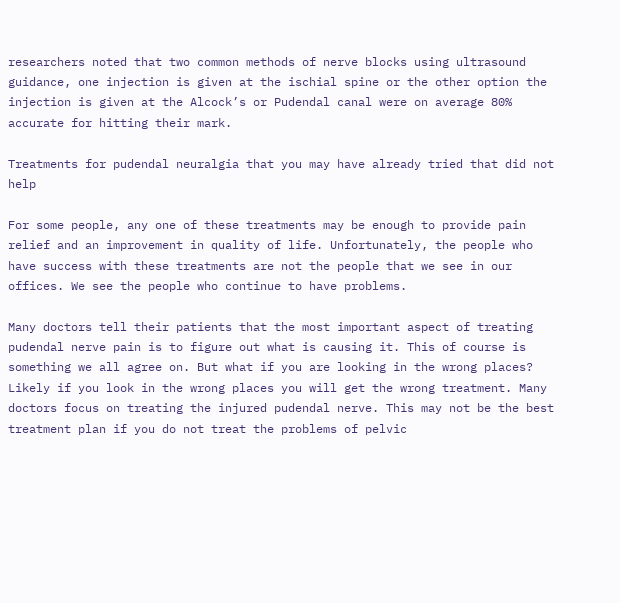researchers noted that two common methods of nerve blocks using ultrasound guidance, one injection is given at the ischial spine or the other option the injection is given at the Alcock’s or Pudendal canal were on average 80% accurate for hitting their mark.

Treatments for pudendal neuralgia that you may have already tried that did not help

For some people, any one of these treatments may be enough to provide pain relief and an improvement in quality of life. Unfortunately, the people who have success with these treatments are not the people that we see in our offices. We see the people who continue to have problems.

Many doctors tell their patients that the most important aspect of treating pudendal nerve pain is to figure out what is causing it. This of course is something we all agree on. But what if you are looking in the wrong places? Likely if you look in the wrong places you will get the wrong treatment. Many doctors focus on treating the injured pudendal nerve. This may not be the best treatment plan if you do not treat the problems of pelvic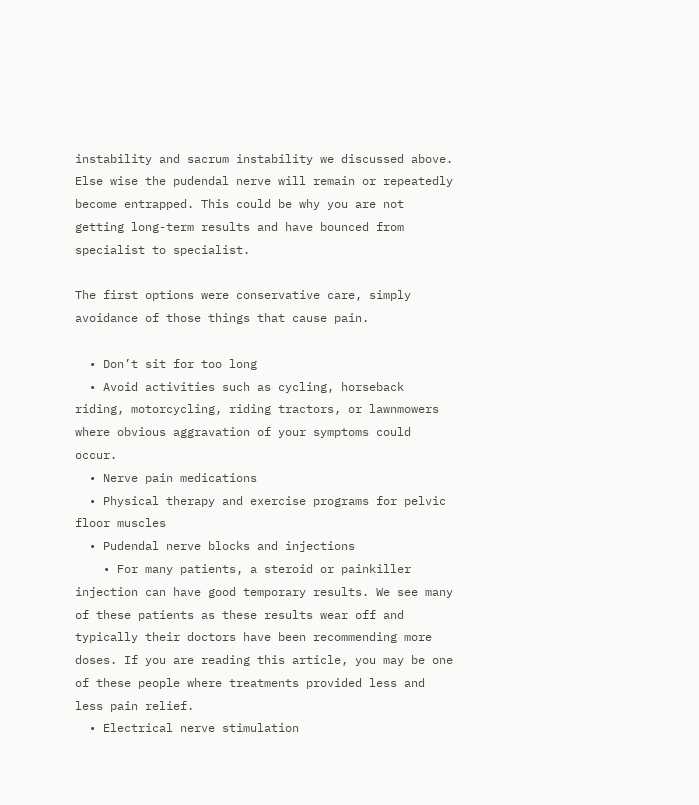instability and sacrum instability we discussed above. Else wise the pudendal nerve will remain or repeatedly become entrapped. This could be why you are not getting long-term results and have bounced from specialist to specialist.

The first options were conservative care, simply avoidance of those things that cause pain.

  • Don’t sit for too long
  • Avoid activities such as cycling, horseback riding, motorcycling, riding tractors, or lawnmowers where obvious aggravation of your symptoms could occur.
  • Nerve pain medications
  • Physical therapy and exercise programs for pelvic floor muscles
  • Pudendal nerve blocks and injections
    • For many patients, a steroid or painkiller injection can have good temporary results. We see many of these patients as these results wear off and typically their doctors have been recommending more doses. If you are reading this article, you may be one of these people where treatments provided less and less pain relief.
  • Electrical nerve stimulation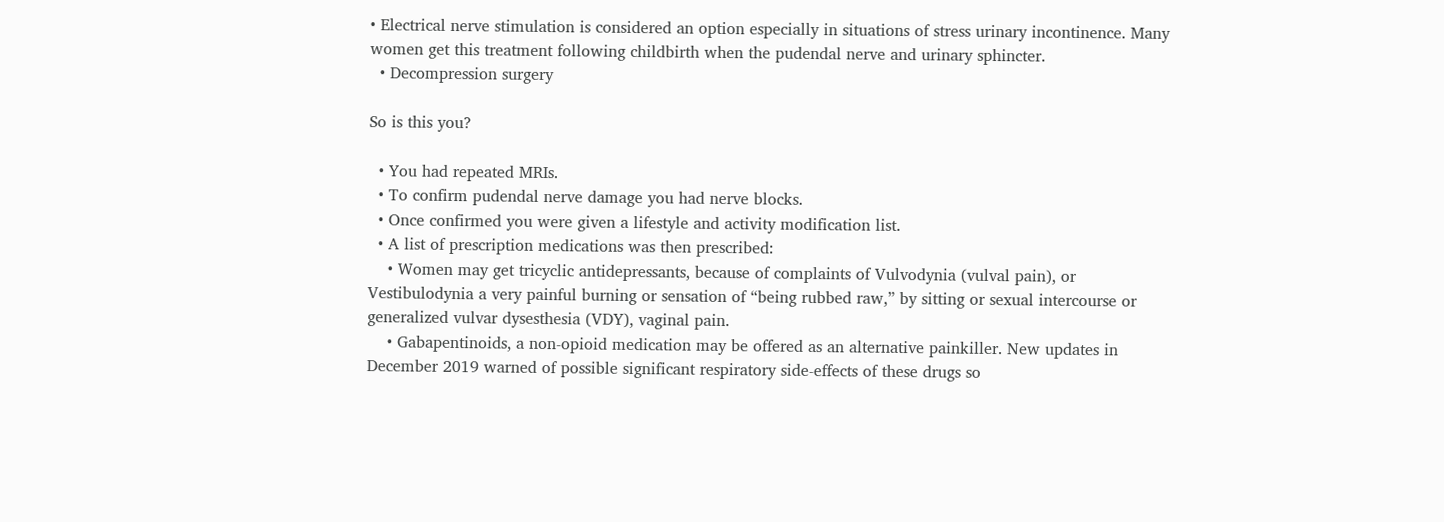• Electrical nerve stimulation is considered an option especially in situations of stress urinary incontinence. Many women get this treatment following childbirth when the pudendal nerve and urinary sphincter.
  • Decompression surgery

So is this you?

  • You had repeated MRIs.
  • To confirm pudendal nerve damage you had nerve blocks.
  • Once confirmed you were given a lifestyle and activity modification list.
  • A list of prescription medications was then prescribed:
    • Women may get tricyclic antidepressants, because of complaints of Vulvodynia (vulval pain), or Vestibulodynia a very painful burning or sensation of “being rubbed raw,” by sitting or sexual intercourse or generalized vulvar dysesthesia (VDY), vaginal pain.
    • Gabapentinoids, a non-opioid medication may be offered as an alternative painkiller. New updates in December 2019 warned of possible significant respiratory side-effects of these drugs so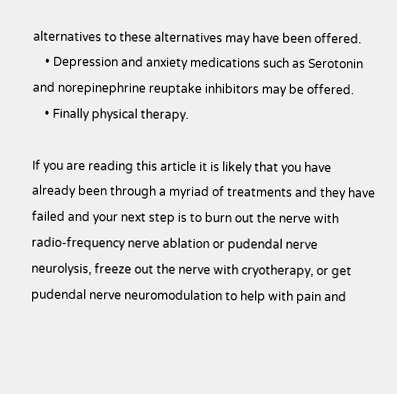alternatives to these alternatives may have been offered.
    • Depression and anxiety medications such as Serotonin and norepinephrine reuptake inhibitors may be offered.
    • Finally physical therapy.

If you are reading this article it is likely that you have already been through a myriad of treatments and they have failed and your next step is to burn out the nerve with radio-frequency nerve ablation or pudendal nerve neurolysis, freeze out the nerve with cryotherapy, or get pudendal nerve neuromodulation to help with pain and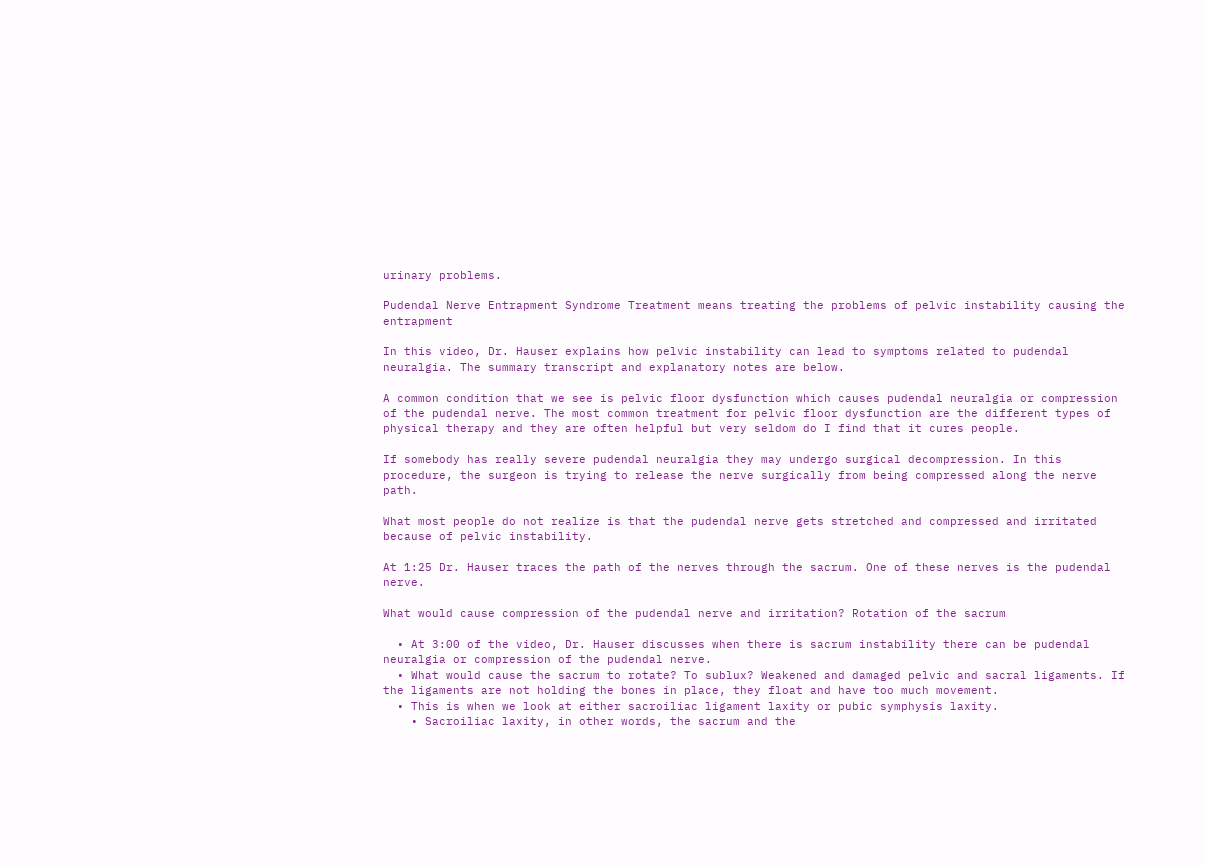urinary problems.

Pudendal Nerve Entrapment Syndrome Treatment means treating the problems of pelvic instability causing the entrapment

In this video, Dr. Hauser explains how pelvic instability can lead to symptoms related to pudendal neuralgia. The summary transcript and explanatory notes are below.

A common condition that we see is pelvic floor dysfunction which causes pudendal neuralgia or compression of the pudendal nerve. The most common treatment for pelvic floor dysfunction are the different types of physical therapy and they are often helpful but very seldom do I find that it cures people.

If somebody has really severe pudendal neuralgia they may undergo surgical decompression. In this procedure, the surgeon is trying to release the nerve surgically from being compressed along the nerve path.

What most people do not realize is that the pudendal nerve gets stretched and compressed and irritated because of pelvic instability.

At 1:25 Dr. Hauser traces the path of the nerves through the sacrum. One of these nerves is the pudendal nerve.

What would cause compression of the pudendal nerve and irritation? Rotation of the sacrum

  • At 3:00 of the video, Dr. Hauser discusses when there is sacrum instability there can be pudendal neuralgia or compression of the pudendal nerve.
  • What would cause the sacrum to rotate? To sublux? Weakened and damaged pelvic and sacral ligaments. If the ligaments are not holding the bones in place, they float and have too much movement.
  • This is when we look at either sacroiliac ligament laxity or pubic symphysis laxity.
    • Sacroiliac laxity, in other words, the sacrum and the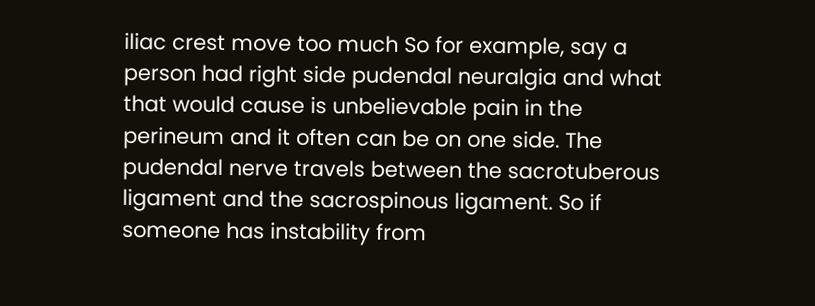iliac crest move too much So for example, say a person had right side pudendal neuralgia and what that would cause is unbelievable pain in the perineum and it often can be on one side. The pudendal nerve travels between the sacrotuberous ligament and the sacrospinous ligament. So if someone has instability from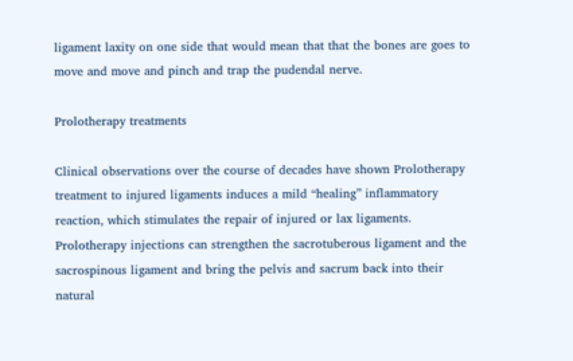ligament laxity on one side that would mean that that the bones are goes to move and move and pinch and trap the pudendal nerve.

Prolotherapy treatments

Clinical observations over the course of decades have shown Prolotherapy treatment to injured ligaments induces a mild “healing” inflammatory reaction, which stimulates the repair of injured or lax ligaments. Prolotherapy injections can strengthen the sacrotuberous ligament and the sacrospinous ligament and bring the pelvis and sacrum back into their natural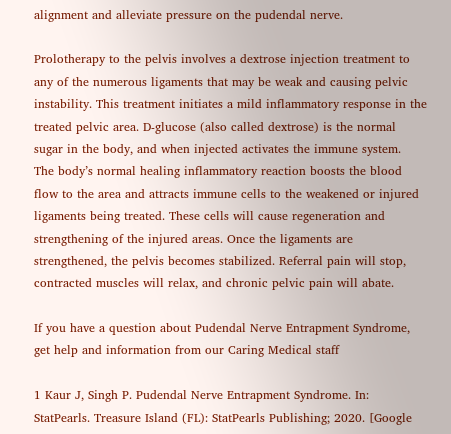alignment and alleviate pressure on the pudendal nerve.

Prolotherapy to the pelvis involves a dextrose injection treatment to any of the numerous ligaments that may be weak and causing pelvic instability. This treatment initiates a mild inflammatory response in the treated pelvic area. D-glucose (also called dextrose) is the normal sugar in the body, and when injected activates the immune system.  The body’s normal healing inflammatory reaction boosts the blood flow to the area and attracts immune cells to the weakened or injured ligaments being treated. These cells will cause regeneration and strengthening of the injured areas. Once the ligaments are strengthened, the pelvis becomes stabilized. Referral pain will stop, contracted muscles will relax, and chronic pelvic pain will abate.

If you have a question about Pudendal Nerve Entrapment Syndrome, get help and information from our Caring Medical staff

1 Kaur J, Singh P. Pudendal Nerve Entrapment Syndrome. In: StatPearls. Treasure Island (FL): StatPearls Publishing; 2020. [Google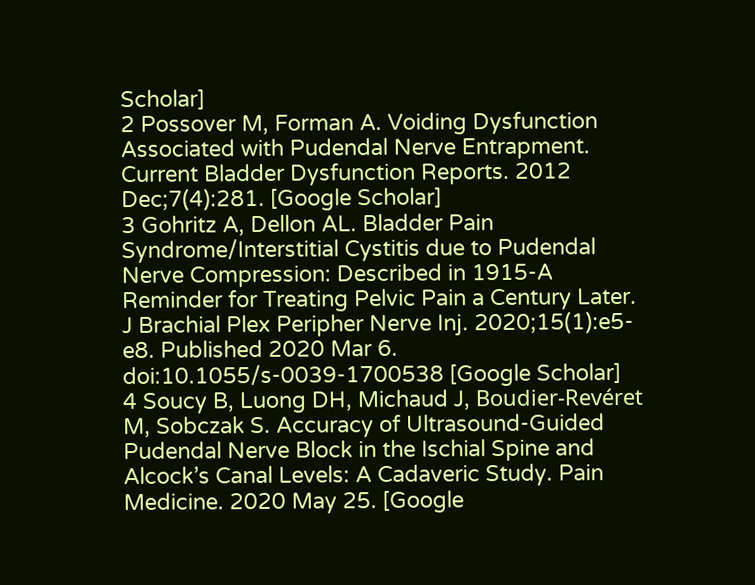Scholar]
2 Possover M, Forman A. Voiding Dysfunction Associated with Pudendal Nerve Entrapment. Current Bladder Dysfunction Reports. 2012 Dec;7(4):281. [Google Scholar]
3 Gohritz A, Dellon AL. Bladder Pain Syndrome/Interstitial Cystitis due to Pudendal Nerve Compression: Described in 1915-A Reminder for Treating Pelvic Pain a Century Later. J Brachial Plex Peripher Nerve Inj. 2020;15(1):e5-e8. Published 2020 Mar 6. doi:10.1055/s-0039-1700538 [Google Scholar]
4 Soucy B, Luong DH, Michaud J, Boudier-Revéret M, Sobczak S. Accuracy of Ultrasound-Guided Pudendal Nerve Block in the Ischial Spine and Alcock’s Canal Levels: A Cadaveric Study. Pain Medicine. 2020 May 25. [Google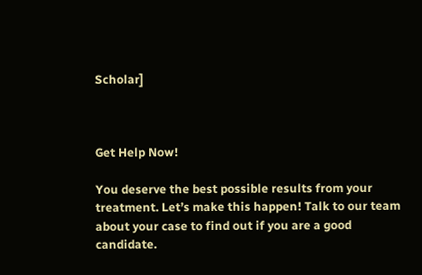Scholar]



Get Help Now!

You deserve the best possible results from your treatment. Let’s make this happen! Talk to our team about your case to find out if you are a good candidate.